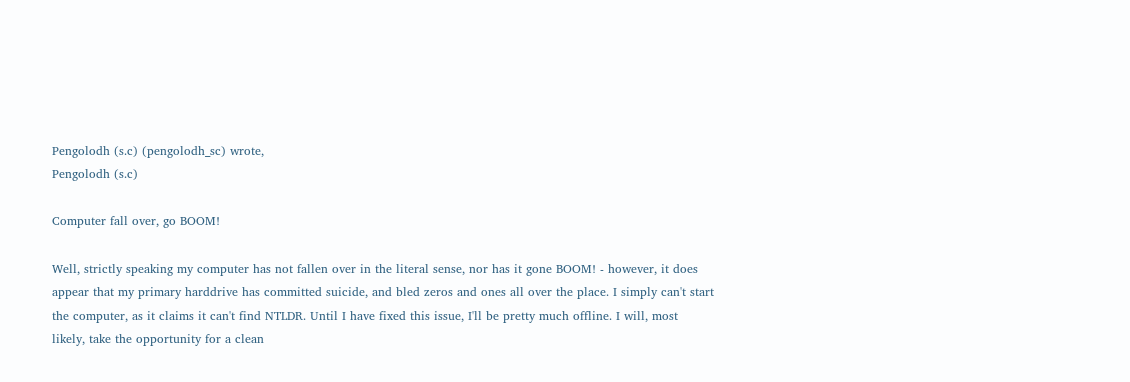Pengolodh (s.c) (pengolodh_sc) wrote,
Pengolodh (s.c)

Computer fall over, go BOOM!

Well, strictly speaking my computer has not fallen over in the literal sense, nor has it gone BOOM! - however, it does appear that my primary harddrive has committed suicide, and bled zeros and ones all over the place. I simply can't start the computer, as it claims it can't find NTLDR. Until I have fixed this issue, I'll be pretty much offline. I will, most likely, take the opportunity for a clean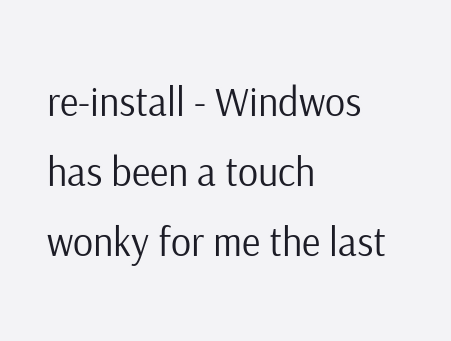re-install - Windwos has been a touch wonky for me the last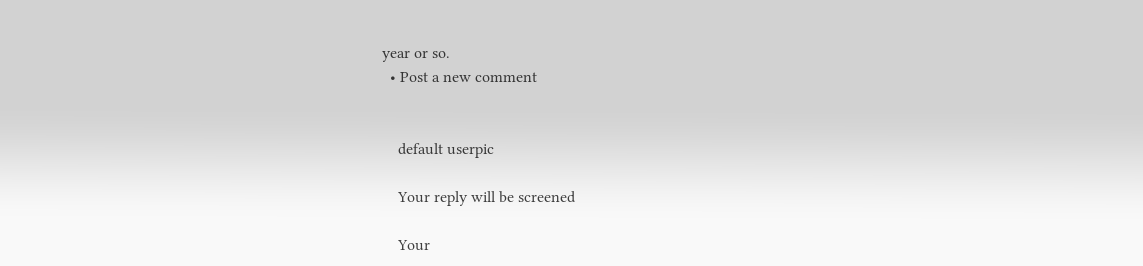year or so.
  • Post a new comment


    default userpic

    Your reply will be screened

    Your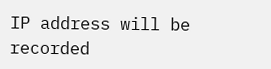IP address will be recorded